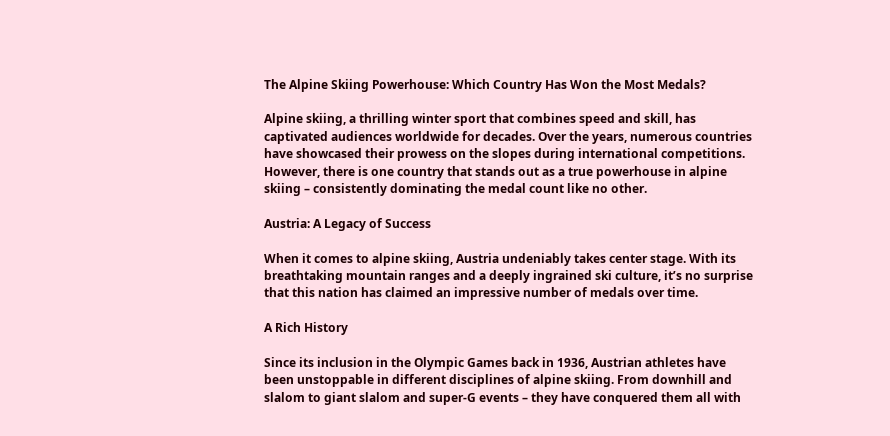The Alpine Skiing Powerhouse: Which Country Has Won the Most Medals?

Alpine skiing, a thrilling winter sport that combines speed and skill, has captivated audiences worldwide for decades. Over the years, numerous countries have showcased their prowess on the slopes during international competitions. However, there is one country that stands out as a true powerhouse in alpine skiing – consistently dominating the medal count like no other.

Austria: A Legacy of Success

When it comes to alpine skiing, Austria undeniably takes center stage. With its breathtaking mountain ranges and a deeply ingrained ski culture, it’s no surprise that this nation has claimed an impressive number of medals over time.

A Rich History

Since its inclusion in the Olympic Games back in 1936, Austrian athletes have been unstoppable in different disciplines of alpine skiing. From downhill and slalom to giant slalom and super-G events – they have conquered them all with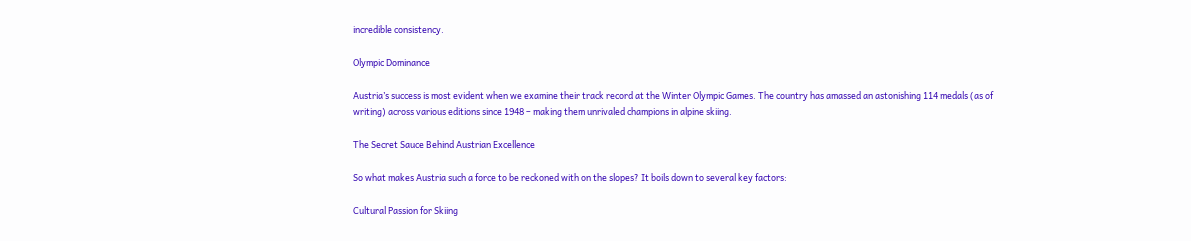incredible consistency.

Olympic Dominance

Austria’s success is most evident when we examine their track record at the Winter Olympic Games. The country has amassed an astonishing 114 medals (as of writing) across various editions since 1948 – making them unrivaled champions in alpine skiing.

The Secret Sauce Behind Austrian Excellence

So what makes Austria such a force to be reckoned with on the slopes? It boils down to several key factors:

Cultural Passion for Skiing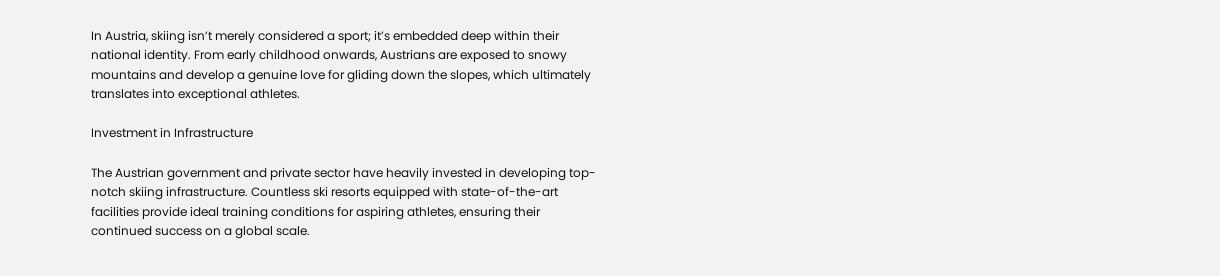In Austria, skiing isn’t merely considered a sport; it’s embedded deep within their national identity. From early childhood onwards, Austrians are exposed to snowy mountains and develop a genuine love for gliding down the slopes, which ultimately translates into exceptional athletes.

Investment in Infrastructure

The Austrian government and private sector have heavily invested in developing top-notch skiing infrastructure. Countless ski resorts equipped with state-of-the-art facilities provide ideal training conditions for aspiring athletes, ensuring their continued success on a global scale.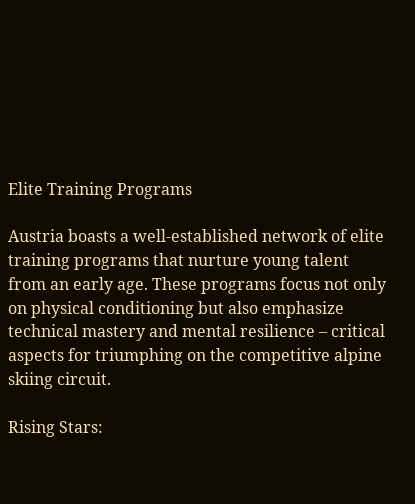Elite Training Programs

Austria boasts a well-established network of elite training programs that nurture young talent from an early age. These programs focus not only on physical conditioning but also emphasize technical mastery and mental resilience – critical aspects for triumphing on the competitive alpine skiing circuit.

Rising Stars: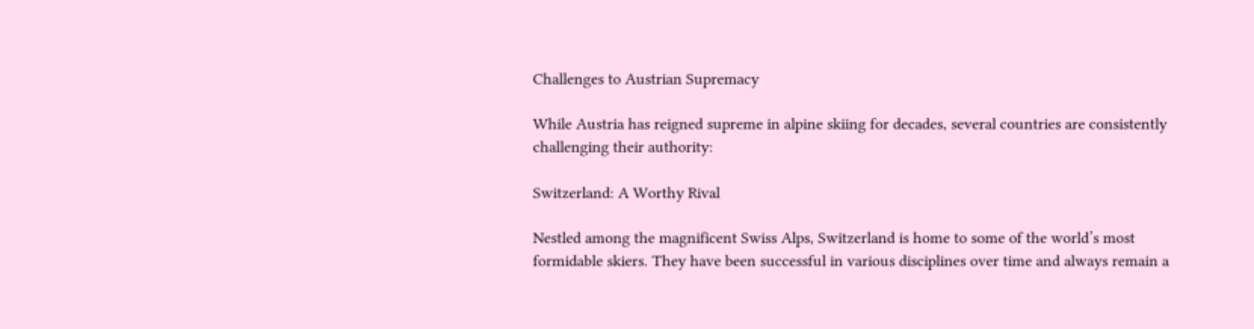Challenges to Austrian Supremacy

While Austria has reigned supreme in alpine skiing for decades, several countries are consistently challenging their authority:

Switzerland: A Worthy Rival

Nestled among the magnificent Swiss Alps, Switzerland is home to some of the world’s most formidable skiers. They have been successful in various disciplines over time and always remain a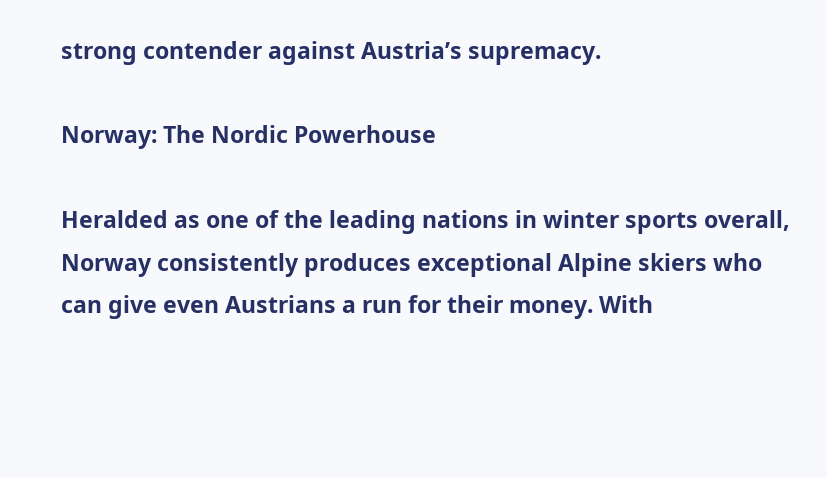strong contender against Austria’s supremacy.

Norway: The Nordic Powerhouse

Heralded as one of the leading nations in winter sports overall, Norway consistently produces exceptional Alpine skiers who can give even Austrians a run for their money. With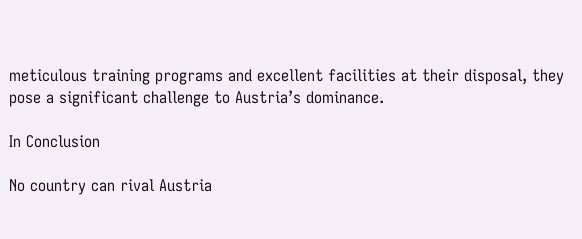meticulous training programs and excellent facilities at their disposal, they pose a significant challenge to Austria’s dominance.

In Conclusion

No country can rival Austria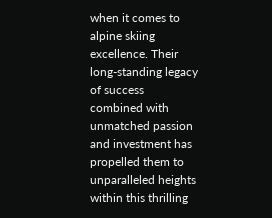when it comes to alpine skiing excellence. Their long-standing legacy of success combined with unmatched passion and investment has propelled them to unparalleled heights within this thrilling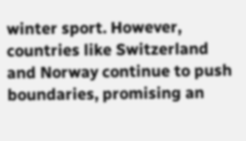winter sport. However, countries like Switzerland and Norway continue to push boundaries, promising an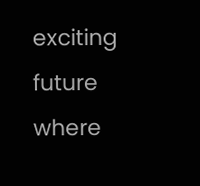exciting future where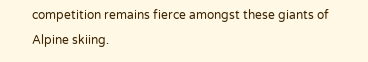competition remains fierce amongst these giants of Alpine skiing.